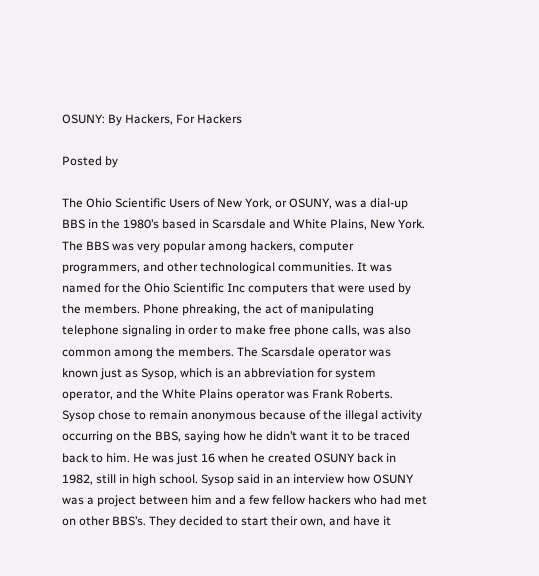OSUNY: By Hackers, For Hackers

Posted by

The Ohio Scientific Users of New York, or OSUNY, was a dial-up BBS in the 1980’s based in Scarsdale and White Plains, New York.  The BBS was very popular among hackers, computer programmers, and other technological communities. It was named for the Ohio Scientific Inc computers that were used by the members. Phone phreaking, the act of manipulating telephone signaling in order to make free phone calls, was also common among the members. The Scarsdale operator was known just as Sysop, which is an abbreviation for system operator, and the White Plains operator was Frank Roberts. Sysop chose to remain anonymous because of the illegal activity occurring on the BBS, saying how he didn’t want it to be traced back to him. He was just 16 when he created OSUNY back in 1982, still in high school. Sysop said in an interview how OSUNY was a project between him and a few fellow hackers who had met on other BBS’s. They decided to start their own, and have it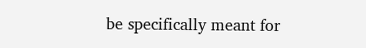be specifically meant for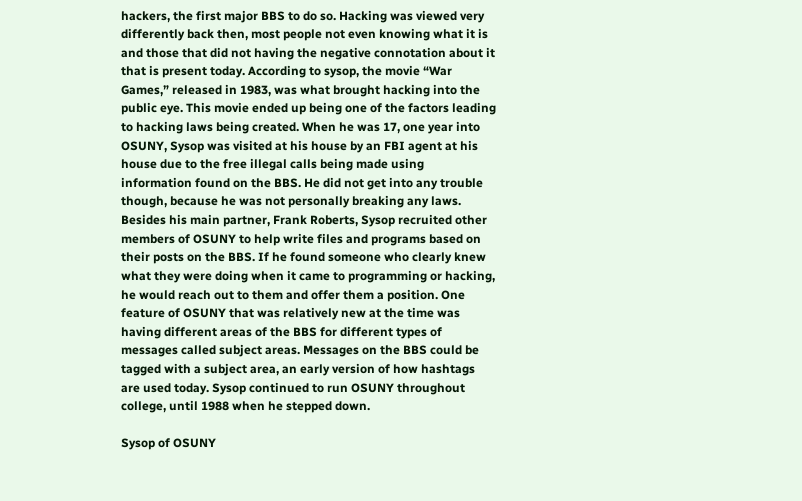hackers, the first major BBS to do so. Hacking was viewed very differently back then, most people not even knowing what it is and those that did not having the negative connotation about it that is present today. According to sysop, the movie “War Games,” released in 1983, was what brought hacking into the public eye. This movie ended up being one of the factors leading to hacking laws being created. When he was 17, one year into OSUNY, Sysop was visited at his house by an FBI agent at his house due to the free illegal calls being made using information found on the BBS. He did not get into any trouble though, because he was not personally breaking any laws. Besides his main partner, Frank Roberts, Sysop recruited other members of OSUNY to help write files and programs based on their posts on the BBS. If he found someone who clearly knew what they were doing when it came to programming or hacking, he would reach out to them and offer them a position. One feature of OSUNY that was relatively new at the time was having different areas of the BBS for different types of messages called subject areas. Messages on the BBS could be tagged with a subject area, an early version of how hashtags are used today. Sysop continued to run OSUNY throughout college, until 1988 when he stepped down.

Sysop of OSUNY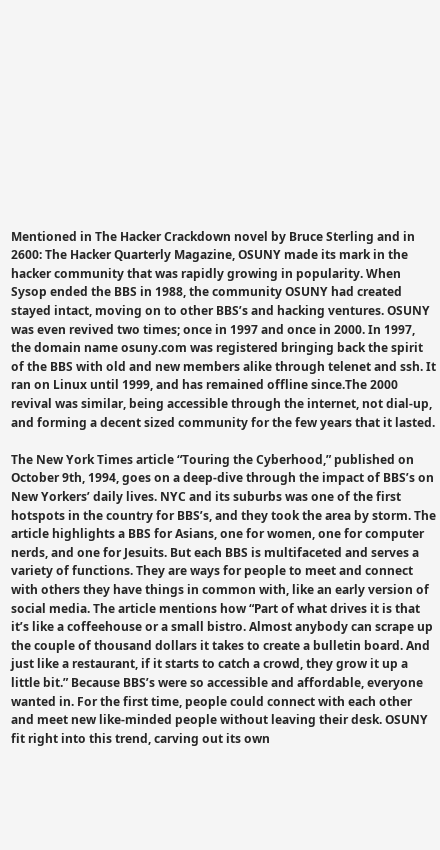Mentioned in The Hacker Crackdown novel by Bruce Sterling and in 2600: The Hacker Quarterly Magazine, OSUNY made its mark in the hacker community that was rapidly growing in popularity. When Sysop ended the BBS in 1988, the community OSUNY had created stayed intact, moving on to other BBS’s and hacking ventures. OSUNY was even revived two times; once in 1997 and once in 2000. In 1997, the domain name osuny.com was registered bringing back the spirit of the BBS with old and new members alike through telenet and ssh. It ran on Linux until 1999, and has remained offline since.The 2000 revival was similar, being accessible through the internet, not dial-up, and forming a decent sized community for the few years that it lasted.

The New York Times article “Touring the Cyberhood,” published on October 9th, 1994, goes on a deep-dive through the impact of BBS’s on New Yorkers’ daily lives. NYC and its suburbs was one of the first hotspots in the country for BBS’s, and they took the area by storm. The article highlights a BBS for Asians, one for women, one for computer nerds, and one for Jesuits. But each BBS is multifaceted and serves a variety of functions. They are ways for people to meet and connect with others they have things in common with, like an early version of social media. The article mentions how “Part of what drives it is that it’s like a coffeehouse or a small bistro. Almost anybody can scrape up the couple of thousand dollars it takes to create a bulletin board. And just like a restaurant, if it starts to catch a crowd, they grow it up a little bit.” Because BBS’s were so accessible and affordable, everyone wanted in. For the first time, people could connect with each other and meet new like-minded people without leaving their desk. OSUNY fit right into this trend, carving out its own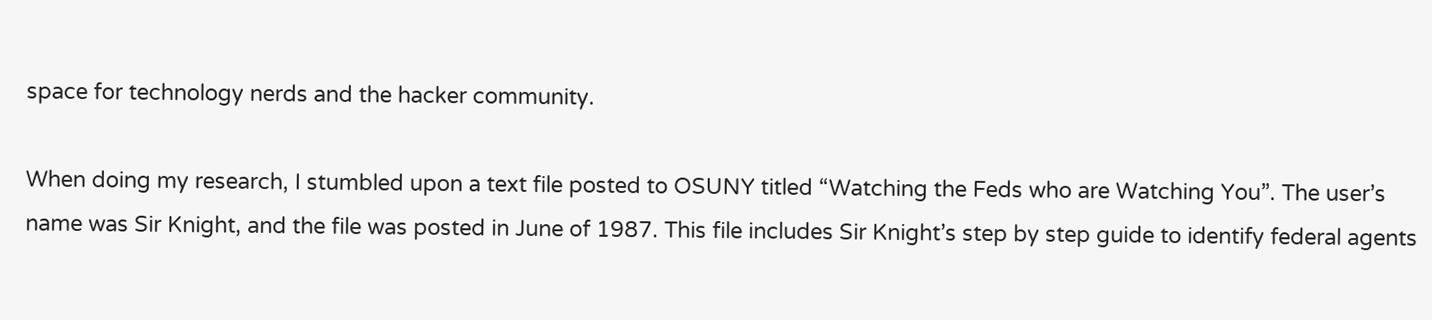space for technology nerds and the hacker community.

When doing my research, I stumbled upon a text file posted to OSUNY titled “Watching the Feds who are Watching You”. The user’s name was Sir Knight, and the file was posted in June of 1987. This file includes Sir Knight’s step by step guide to identify federal agents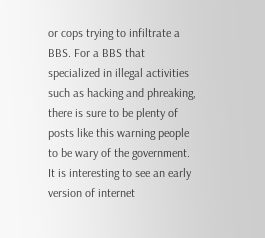or cops trying to infiltrate a BBS. For a BBS that specialized in illegal activities such as hacking and phreaking, there is sure to be plenty of posts like this warning people to be wary of the government. It is interesting to see an early version of internet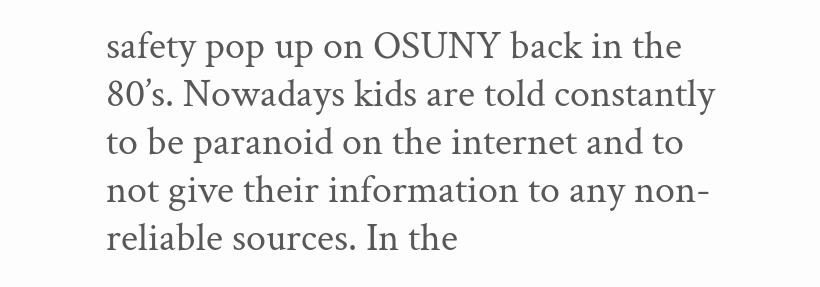safety pop up on OSUNY back in the 80’s. Nowadays kids are told constantly to be paranoid on the internet and to not give their information to any non-reliable sources. In the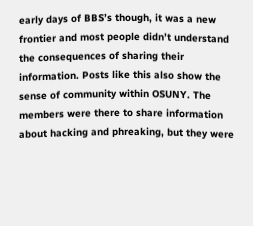early days of BBS’s though, it was a new frontier and most people didn’t understand the consequences of sharing their information. Posts like this also show the sense of community within OSUNY. The members were there to share information about hacking and phreaking, but they were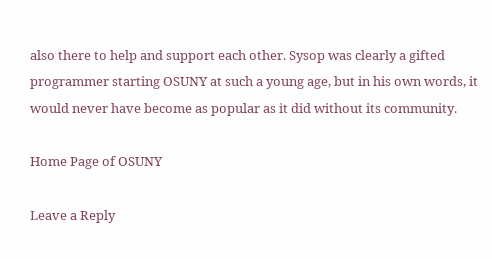also there to help and support each other. Sysop was clearly a gifted programmer starting OSUNY at such a young age, but in his own words, it would never have become as popular as it did without its community.

Home Page of OSUNY

Leave a Reply